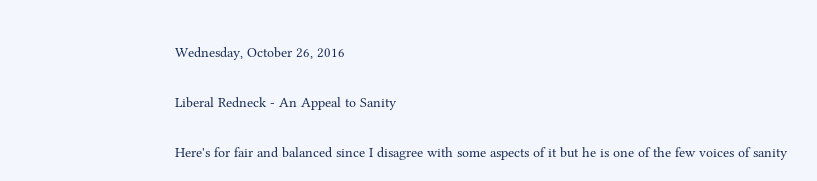Wednesday, October 26, 2016

Liberal Redneck - An Appeal to Sanity

Here's for fair and balanced since I disagree with some aspects of it but he is one of the few voices of sanity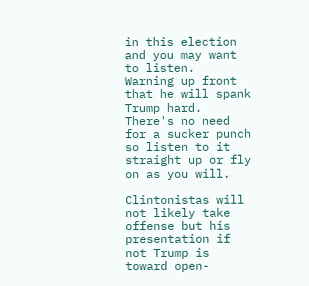in this election and you may want to listen.  Warning up front that he will spank Trump hard.  There's no need for a sucker punch so listen to it straight up or fly on as you will.

Clintonistas will not likely take offense but his presentation if not Trump is toward open-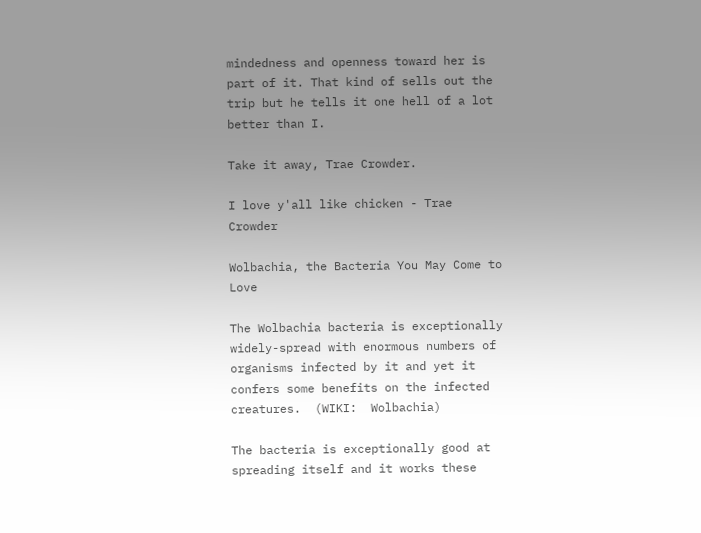mindedness and openness toward her is part of it. That kind of sells out the trip but he tells it one hell of a lot better than I.

Take it away, Trae Crowder.

I love y'all like chicken - Trae Crowder

Wolbachia, the Bacteria You May Come to Love

The Wolbachia bacteria is exceptionally widely-spread with enormous numbers of organisms infected by it and yet it confers some benefits on the infected creatures.  (WIKI:  Wolbachia)

The bacteria is exceptionally good at spreading itself and it works these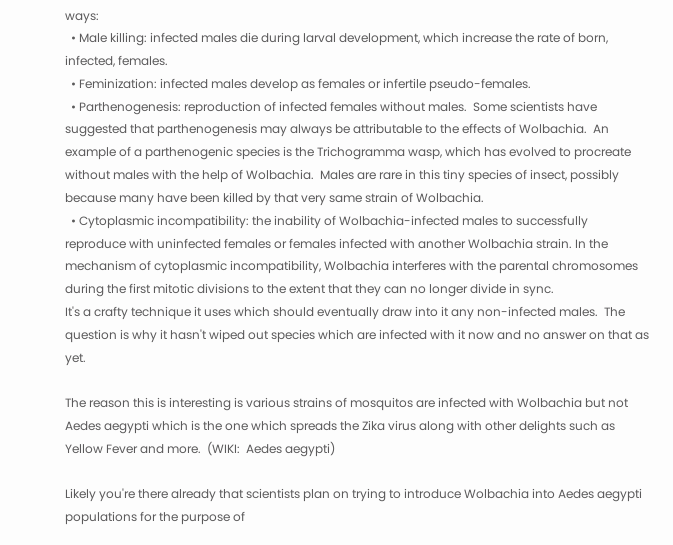ways:
  • Male killing: infected males die during larval development, which increase the rate of born, infected, females.
  • Feminization: infected males develop as females or infertile pseudo-females.
  • Parthenogenesis: reproduction of infected females without males.  Some scientists have suggested that parthenogenesis may always be attributable to the effects of Wolbachia.  An example of a parthenogenic species is the Trichogramma wasp, which has evolved to procreate without males with the help of Wolbachia.  Males are rare in this tiny species of insect, possibly because many have been killed by that very same strain of Wolbachia.
  • Cytoplasmic incompatibility: the inability of Wolbachia-infected males to successfully reproduce with uninfected females or females infected with another Wolbachia strain. In the mechanism of cytoplasmic incompatibility, Wolbachia interferes with the parental chromosomes during the first mitotic divisions to the extent that they can no longer divide in sync.
It's a crafty technique it uses which should eventually draw into it any non-infected males.  The question is why it hasn't wiped out species which are infected with it now and no answer on that as yet.

The reason this is interesting is various strains of mosquitos are infected with Wolbachia but not Aedes aegypti which is the one which spreads the Zika virus along with other delights such as Yellow Fever and more.  (WIKI:  Aedes aegypti)

Likely you're there already that scientists plan on trying to introduce Wolbachia into Aedes aegypti populations for the purpose of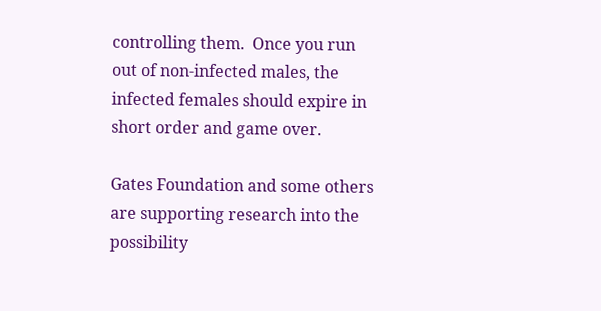controlling them.  Once you run out of non-infected males, the infected females should expire in short order and game over.

Gates Foundation and some others are supporting research into the possibility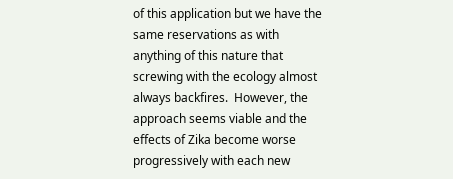of this application but we have the same reservations as with anything of this nature that screwing with the ecology almost always backfires.  However, the approach seems viable and the effects of Zika become worse progressively with each new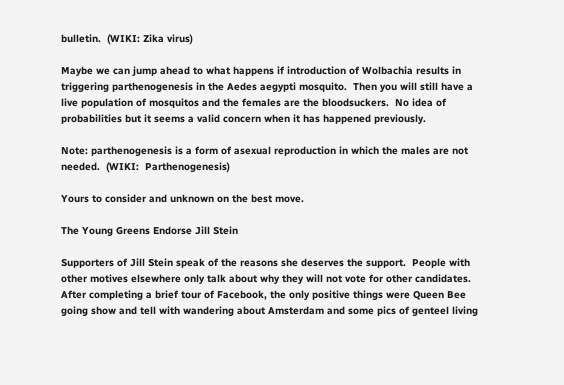bulletin.  (WIKI: Zika virus)

Maybe we can jump ahead to what happens if introduction of Wolbachia results in triggering parthenogenesis in the Aedes aegypti mosquito.  Then you will still have a live population of mosquitos and the females are the bloodsuckers.  No idea of probabilities but it seems a valid concern when it has happened previously.

Note: parthenogenesis is a form of asexual reproduction in which the males are not needed.  (WIKI:  Parthenogenesis)

Yours to consider and unknown on the best move.

The Young Greens Endorse Jill Stein

Supporters of Jill Stein speak of the reasons she deserves the support.  People with other motives elsewhere only talk about why they will not vote for other candidates.  After completing a brief tour of Facebook, the only positive things were Queen Bee going show and tell with wandering about Amsterdam and some pics of genteel living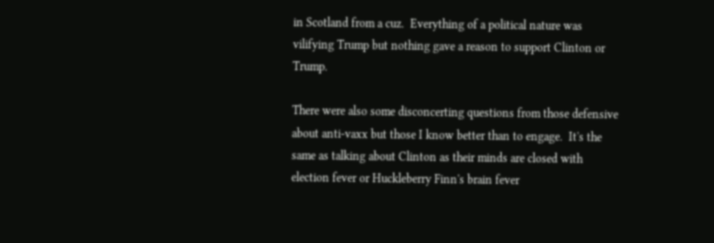in Scotland from a cuz.  Everything of a political nature was vilifying Trump but nothing gave a reason to support Clinton or Trump.

There were also some disconcerting questions from those defensive about anti-vaxx but those I know better than to engage.  It's the same as talking about Clinton as their minds are closed with election fever or Huckleberry Finn's brain fever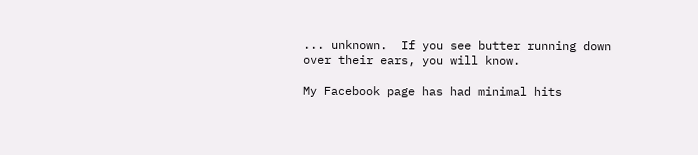... unknown.  If you see butter running down over their ears, you will know.

My Facebook page has had minimal hits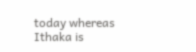today whereas Ithaka is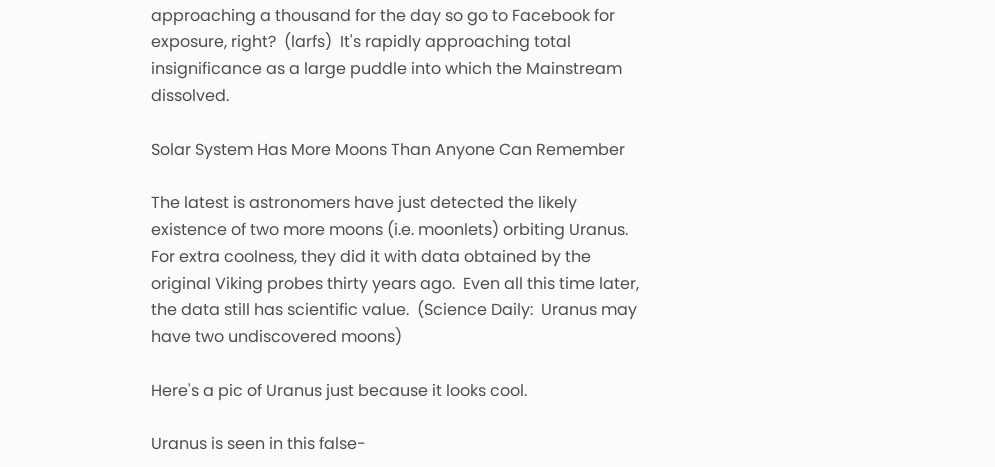approaching a thousand for the day so go to Facebook for exposure, right?  (larfs)  It's rapidly approaching total insignificance as a large puddle into which the Mainstream dissolved.

Solar System Has More Moons Than Anyone Can Remember

The latest is astronomers have just detected the likely existence of two more moons (i.e. moonlets) orbiting Uranus.  For extra coolness, they did it with data obtained by the original Viking probes thirty years ago.  Even all this time later, the data still has scientific value.  (Science Daily:  Uranus may have two undiscovered moons)

Here's a pic of Uranus just because it looks cool.

Uranus is seen in this false-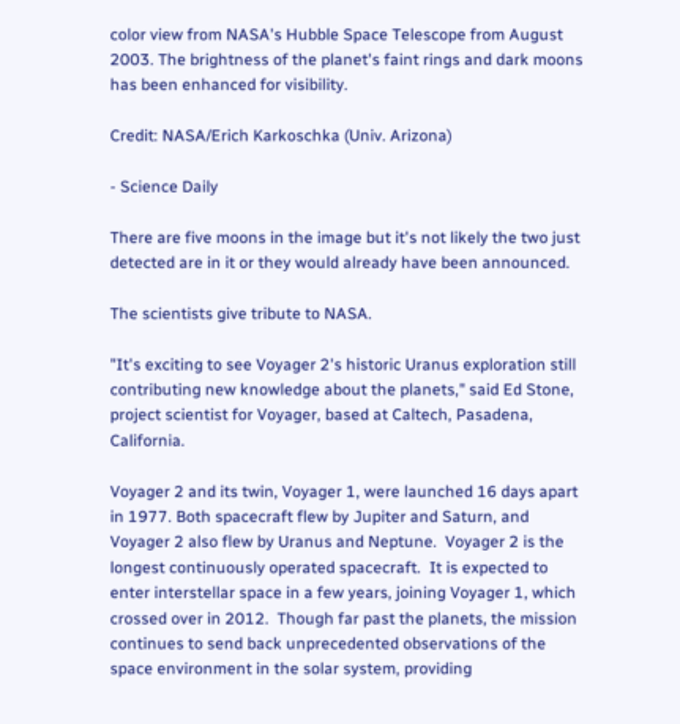color view from NASA's Hubble Space Telescope from August 2003. The brightness of the planet's faint rings and dark moons has been enhanced for visibility.

Credit: NASA/Erich Karkoschka (Univ. Arizona)

- Science Daily

There are five moons in the image but it's not likely the two just detected are in it or they would already have been announced.

The scientists give tribute to NASA.

"It's exciting to see Voyager 2's historic Uranus exploration still contributing new knowledge about the planets," said Ed Stone, project scientist for Voyager, based at Caltech, Pasadena, California.

Voyager 2 and its twin, Voyager 1, were launched 16 days apart in 1977. Both spacecraft flew by Jupiter and Saturn, and Voyager 2 also flew by Uranus and Neptune.  Voyager 2 is the longest continuously operated spacecraft.  It is expected to enter interstellar space in a few years, joining Voyager 1, which crossed over in 2012.  Though far past the planets, the mission continues to send back unprecedented observations of the space environment in the solar system, providing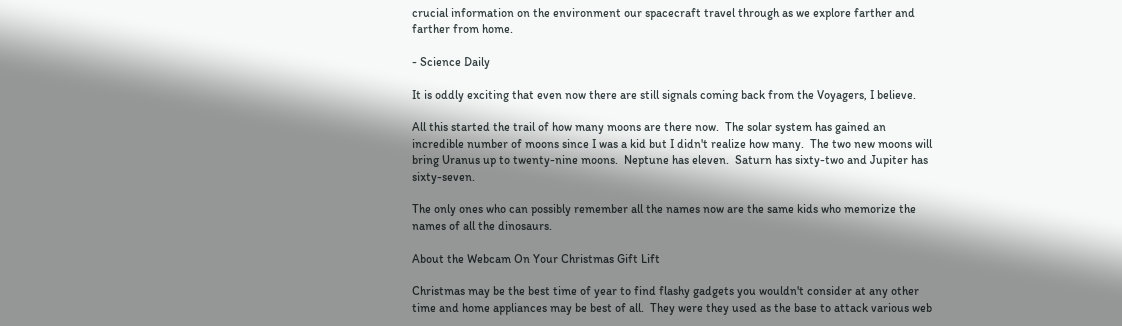crucial information on the environment our spacecraft travel through as we explore farther and farther from home.

- Science Daily

It is oddly exciting that even now there are still signals coming back from the Voyagers, I believe.

All this started the trail of how many moons are there now.  The solar system has gained an incredible number of moons since I was a kid but I didn't realize how many.  The two new moons will bring Uranus up to twenty-nine moons.  Neptune has eleven.  Saturn has sixty-two and Jupiter has sixty-seven.

The only ones who can possibly remember all the names now are the same kids who memorize the names of all the dinosaurs.

About the Webcam On Your Christmas Gift Lift

Christmas may be the best time of year to find flashy gadgets you wouldn't consider at any other time and home appliances may be best of all.  They were they used as the base to attack various web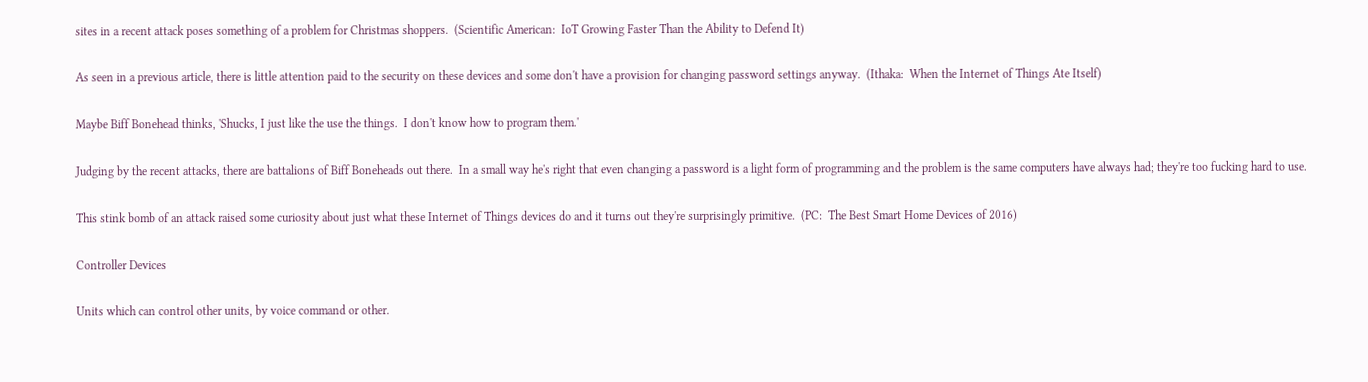sites in a recent attack poses something of a problem for Christmas shoppers.  (Scientific American:  IoT Growing Faster Than the Ability to Defend It)

As seen in a previous article, there is little attention paid to the security on these devices and some don't have a provision for changing password settings anyway.  (Ithaka:  When the Internet of Things Ate Itself)

Maybe Biff Bonehead thinks, 'Shucks, I just like the use the things.  I don't know how to program them.'

Judging by the recent attacks, there are battalions of Biff Boneheads out there.  In a small way he's right that even changing a password is a light form of programming and the problem is the same computers have always had; they're too fucking hard to use.

This stink bomb of an attack raised some curiosity about just what these Internet of Things devices do and it turns out they're surprisingly primitive.  (PC:  The Best Smart Home Devices of 2016)

Controller Devices

Units which can control other units, by voice command or other.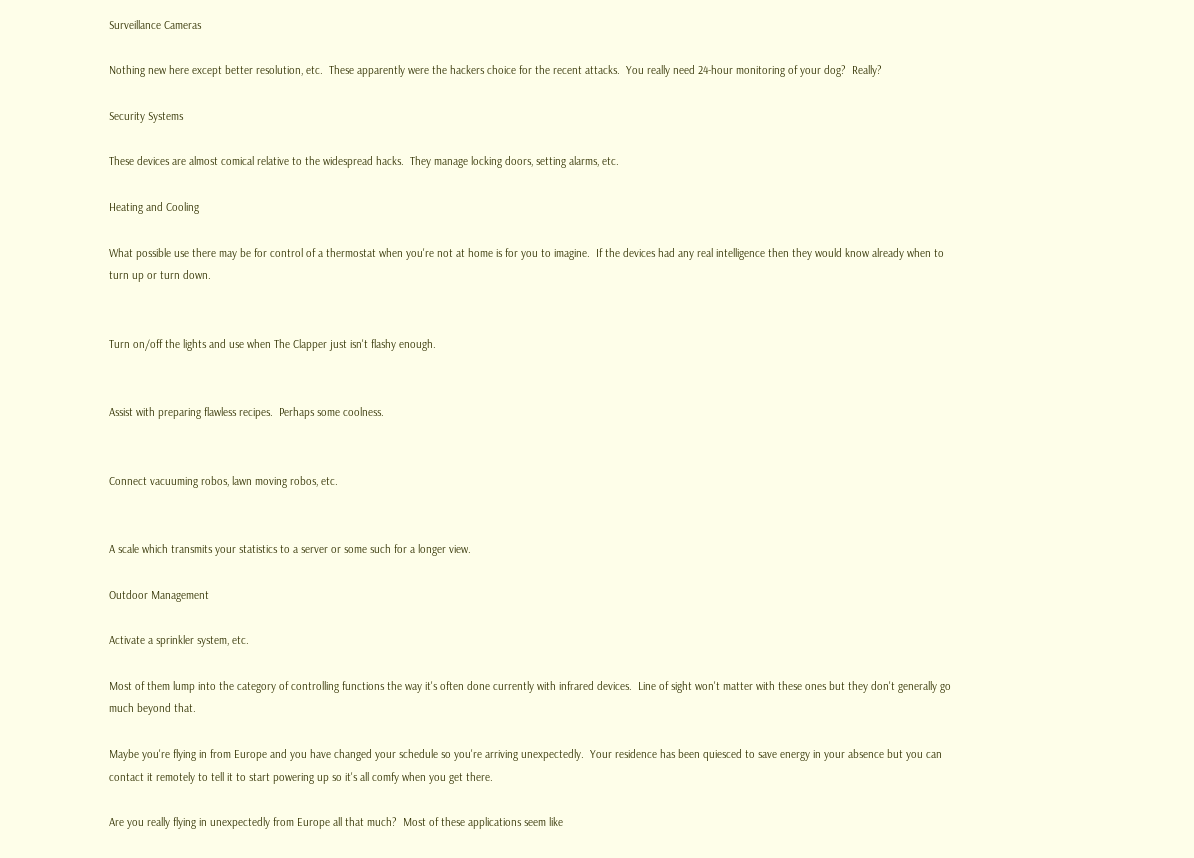Surveillance Cameras

Nothing new here except better resolution, etc.  These apparently were the hackers choice for the recent attacks.  You really need 24-hour monitoring of your dog?  Really?

Security Systems

These devices are almost comical relative to the widespread hacks.  They manage locking doors, setting alarms, etc.

Heating and Cooling

What possible use there may be for control of a thermostat when you're not at home is for you to imagine.  If the devices had any real intelligence then they would know already when to turn up or turn down.


Turn on/off the lights and use when The Clapper just isn't flashy enough.


Assist with preparing flawless recipes.  Perhaps some coolness.


Connect vacuuming robos, lawn moving robos, etc.


A scale which transmits your statistics to a server or some such for a longer view.

Outdoor Management

Activate a sprinkler system, etc.

Most of them lump into the category of controlling functions the way it's often done currently with infrared devices.  Line of sight won't matter with these ones but they don't generally go much beyond that.

Maybe you're flying in from Europe and you have changed your schedule so you're arriving unexpectedly.  Your residence has been quiesced to save energy in your absence but you can contact it remotely to tell it to start powering up so it's all comfy when you get there.

Are you really flying in unexpectedly from Europe all that much?  Most of these applications seem like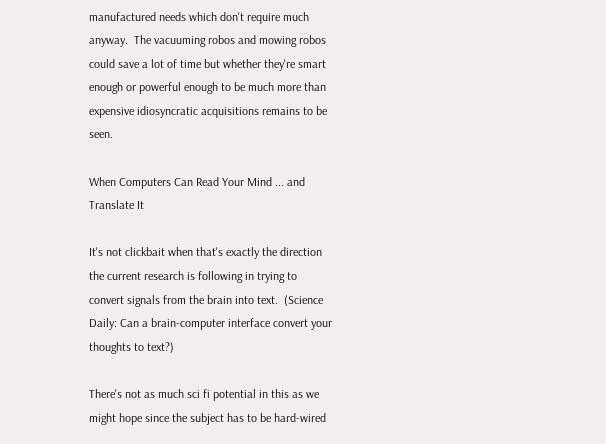manufactured needs which don't require much anyway.  The vacuuming robos and mowing robos could save a lot of time but whether they're smart enough or powerful enough to be much more than expensive idiosyncratic acquisitions remains to be seen.

When Computers Can Read Your Mind ... and Translate It

It's not clickbait when that's exactly the direction the current research is following in trying to convert signals from the brain into text.  (Science Daily: Can a brain-computer interface convert your thoughts to text?)

There's not as much sci fi potential in this as we might hope since the subject has to be hard-wired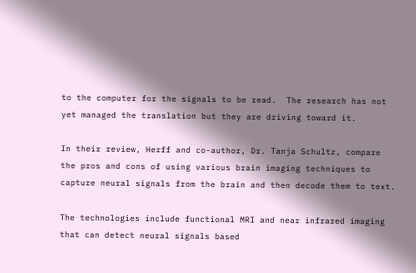to the computer for the signals to be read.  The research has not yet managed the translation but they are driving toward it.

In their review, Herff and co-author, Dr. Tanja Schultz, compare the pros and cons of using various brain imaging techniques to capture neural signals from the brain and then decode them to text.

The technologies include functional MRI and near infrared imaging that can detect neural signals based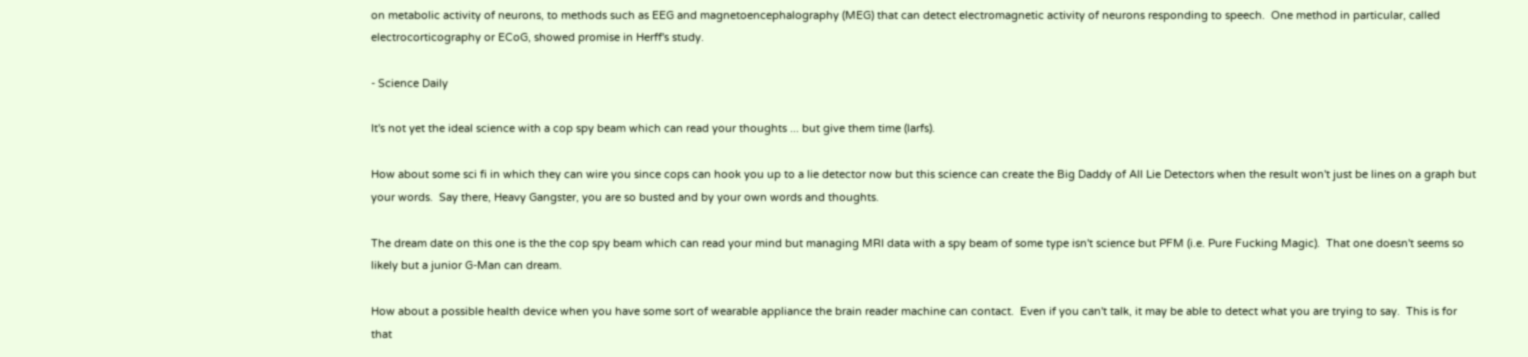on metabolic activity of neurons, to methods such as EEG and magnetoencephalography (MEG) that can detect electromagnetic activity of neurons responding to speech.  One method in particular, called electrocorticography or ECoG, showed promise in Herff's study.

- Science Daily

It's not yet the ideal science with a cop spy beam which can read your thoughts ... but give them time (larfs).

How about some sci fi in which they can wire you since cops can hook you up to a lie detector now but this science can create the Big Daddy of All Lie Detectors when the result won't just be lines on a graph but your words.  Say there, Heavy Gangster, you are so busted and by your own words and thoughts.

The dream date on this one is the the cop spy beam which can read your mind but managing MRI data with a spy beam of some type isn't science but PFM (i.e. Pure Fucking Magic).  That one doesn't seems so likely but a junior G-Man can dream.

How about a possible health device when you have some sort of wearable appliance the brain reader machine can contact.  Even if you can't talk, it may be able to detect what you are trying to say.  This is for that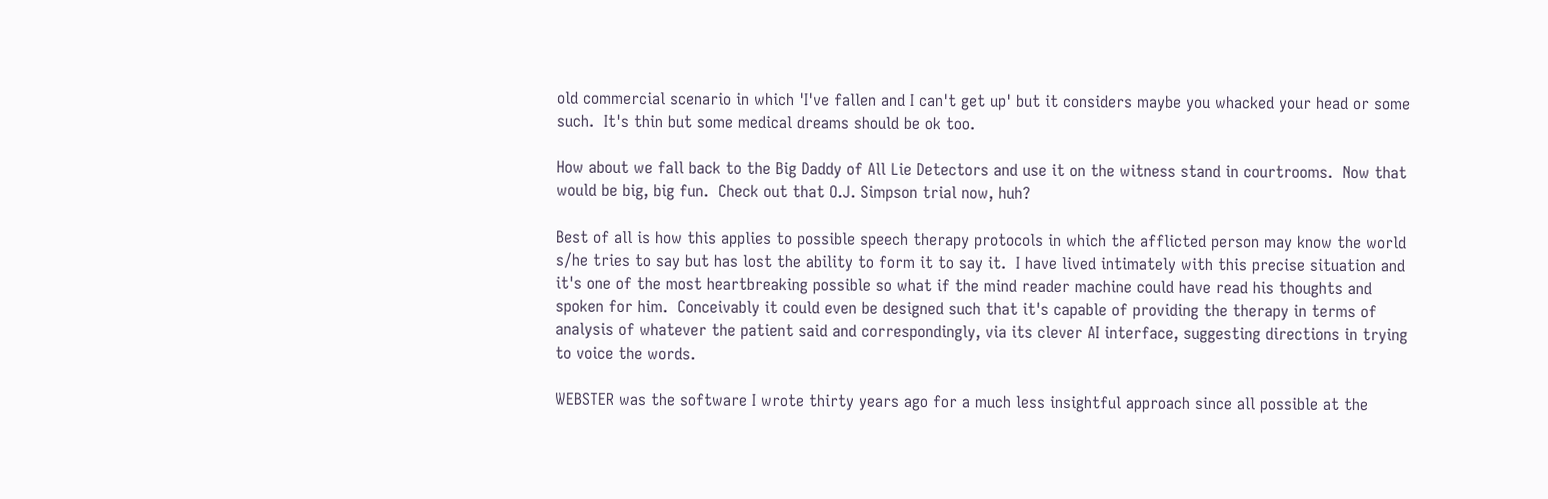old commercial scenario in which 'I've fallen and I can't get up' but it considers maybe you whacked your head or some such.  It's thin but some medical dreams should be ok too.

How about we fall back to the Big Daddy of All Lie Detectors and use it on the witness stand in courtrooms.  Now that would be big, big fun.  Check out that O.J. Simpson trial now, huh?

Best of all is how this applies to possible speech therapy protocols in which the afflicted person may know the world s/he tries to say but has lost the ability to form it to say it.  I have lived intimately with this precise situation and it's one of the most heartbreaking possible so what if the mind reader machine could have read his thoughts and spoken for him.  Conceivably it could even be designed such that it's capable of providing the therapy in terms of analysis of whatever the patient said and correspondingly, via its clever AI interface, suggesting directions in trying to voice the words.

WEBSTER was the software I wrote thirty years ago for a much less insightful approach since all possible at the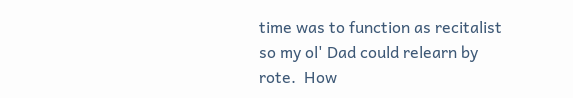time was to function as recitalist so my ol' Dad could relearn by rote.  How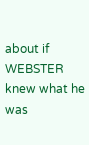about if WEBSTER knew what he was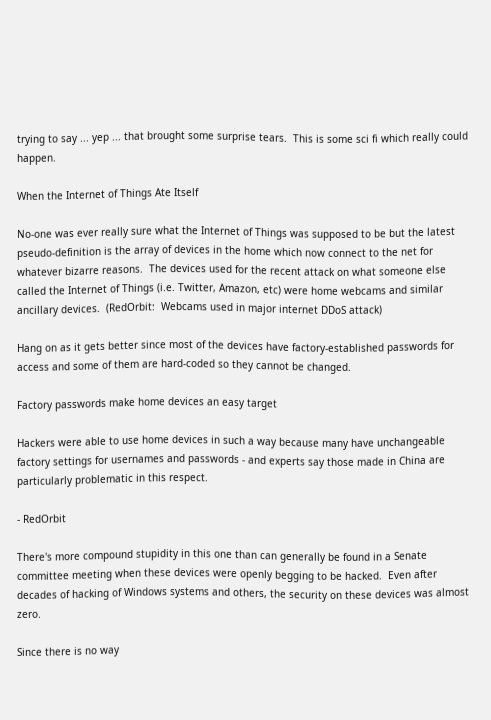trying to say ... yep ... that brought some surprise tears.  This is some sci fi which really could happen.

When the Internet of Things Ate Itself

No-one was ever really sure what the Internet of Things was supposed to be but the latest pseudo-definition is the array of devices in the home which now connect to the net for whatever bizarre reasons.  The devices used for the recent attack on what someone else called the Internet of Things (i.e. Twitter, Amazon, etc) were home webcams and similar ancillary devices.  (RedOrbit:  Webcams used in major internet DDoS attack)

Hang on as it gets better since most of the devices have factory-established passwords for access and some of them are hard-coded so they cannot be changed.

Factory passwords make home devices an easy target

Hackers were able to use home devices in such a way because many have unchangeable factory settings for usernames and passwords - and experts say those made in China are particularly problematic in this respect.

- RedOrbit

There's more compound stupidity in this one than can generally be found in a Senate committee meeting when these devices were openly begging to be hacked.  Even after decades of hacking of Windows systems and others, the security on these devices was almost zero.

Since there is no way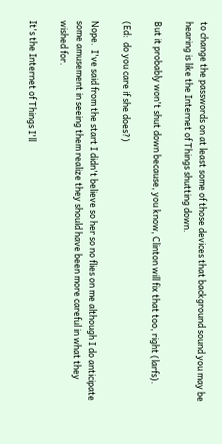to change the passwords on at least some of those devices that background sound you may be hearing is like the Internet of Things shutting down.

But it probably won't shut down because, you know, Clinton will fix that too, right (larfs).

(Ed:  do you care if she does?)

Nope.  I've said from the start I didn't believe so her so no flies on me although I do anticipate some amusement in seeing them realize they should have been more careful in what they wished for.

It's the Internet of Things I'll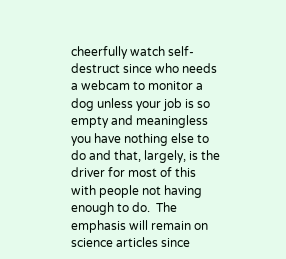cheerfully watch self-destruct since who needs a webcam to monitor a dog unless your job is so empty and meaningless you have nothing else to do and that, largely, is the driver for most of this with people not having enough to do.  The emphasis will remain on science articles since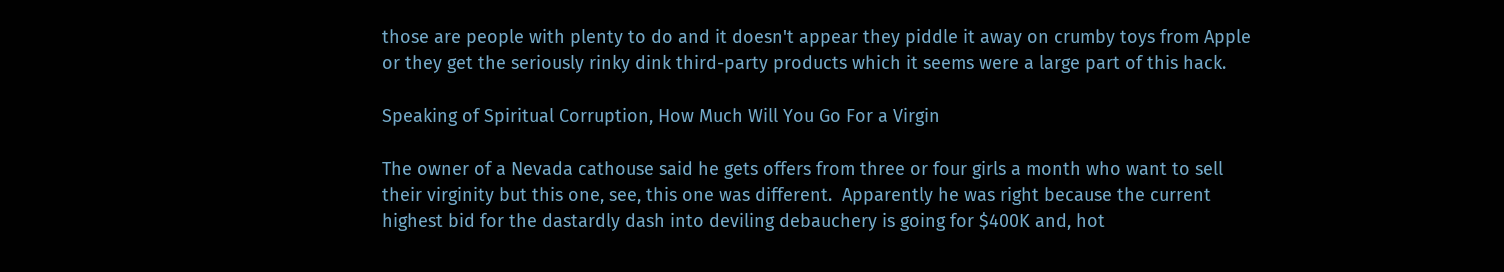those are people with plenty to do and it doesn't appear they piddle it away on crumby toys from Apple or they get the seriously rinky dink third-party products which it seems were a large part of this hack.

Speaking of Spiritual Corruption, How Much Will You Go For a Virgin

The owner of a Nevada cathouse said he gets offers from three or four girls a month who want to sell their virginity but this one, see, this one was different.  Apparently he was right because the current highest bid for the dastardly dash into deviling debauchery is going for $400K and, hot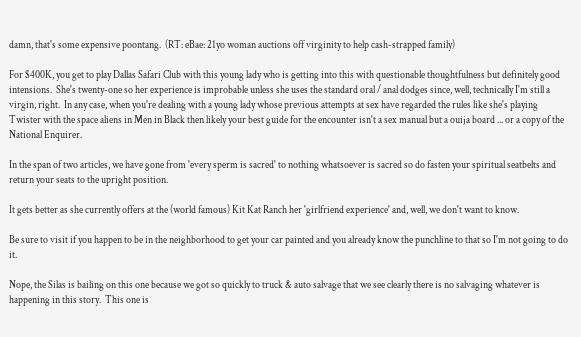damn, that's some expensive poontang.  (RT: eBae: 21yo woman auctions off virginity to help cash-strapped family)

For $400K, you get to play Dallas Safari Club with this young lady who is getting into this with questionable thoughtfulness but definitely good intensions.  She's twenty-one so her experience is improbable unless she uses the standard oral / anal dodges since, well, technically I'm still a virgin, right.  In any case, when you're dealing with a young lady whose previous attempts at sex have regarded the rules like she's playing Twister with the space aliens in Men in Black then likely your best guide for the encounter isn't a sex manual but a ouija board ... or a copy of the National Enquirer.

In the span of two articles, we have gone from 'every sperm is sacred' to nothing whatsoever is sacred so do fasten your spiritual seatbelts and return your seats to the upright position.

It gets better as she currently offers at the (world famous) Kit Kat Ranch her 'girlfriend experience' and, well, we don't want to know.

Be sure to visit if you happen to be in the neighborhood to get your car painted and you already know the punchline to that so I'm not going to do it.

Nope, the Silas is bailing on this one because we got so quickly to truck & auto salvage that we see clearly there is no salvaging whatever is happening in this story.  This one is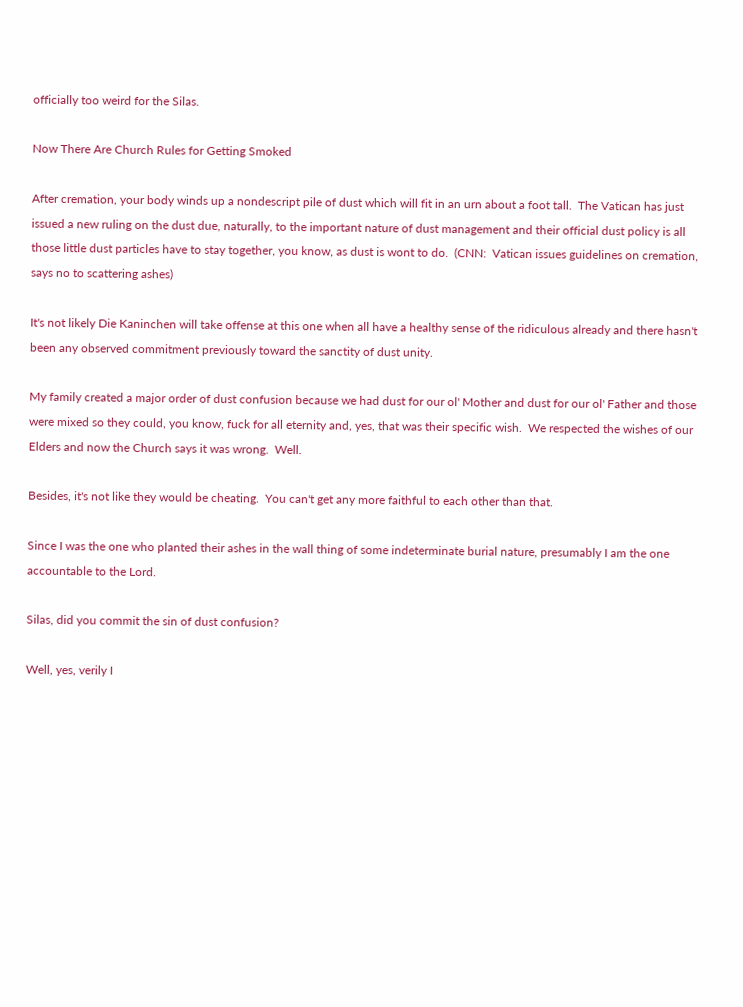officially too weird for the Silas.

Now There Are Church Rules for Getting Smoked

After cremation, your body winds up a nondescript pile of dust which will fit in an urn about a foot tall.  The Vatican has just issued a new ruling on the dust due, naturally, to the important nature of dust management and their official dust policy is all those little dust particles have to stay together, you know, as dust is wont to do.  (CNN:  Vatican issues guidelines on cremation, says no to scattering ashes)

It's not likely Die Kaninchen will take offense at this one when all have a healthy sense of the ridiculous already and there hasn't been any observed commitment previously toward the sanctity of dust unity.

My family created a major order of dust confusion because we had dust for our ol' Mother and dust for our ol' Father and those were mixed so they could, you know, fuck for all eternity and, yes, that was their specific wish.  We respected the wishes of our Elders and now the Church says it was wrong.  Well.

Besides, it's not like they would be cheating.  You can't get any more faithful to each other than that.

Since I was the one who planted their ashes in the wall thing of some indeterminate burial nature, presumably I am the one accountable to the Lord.

Silas, did you commit the sin of dust confusion?

Well, yes, verily I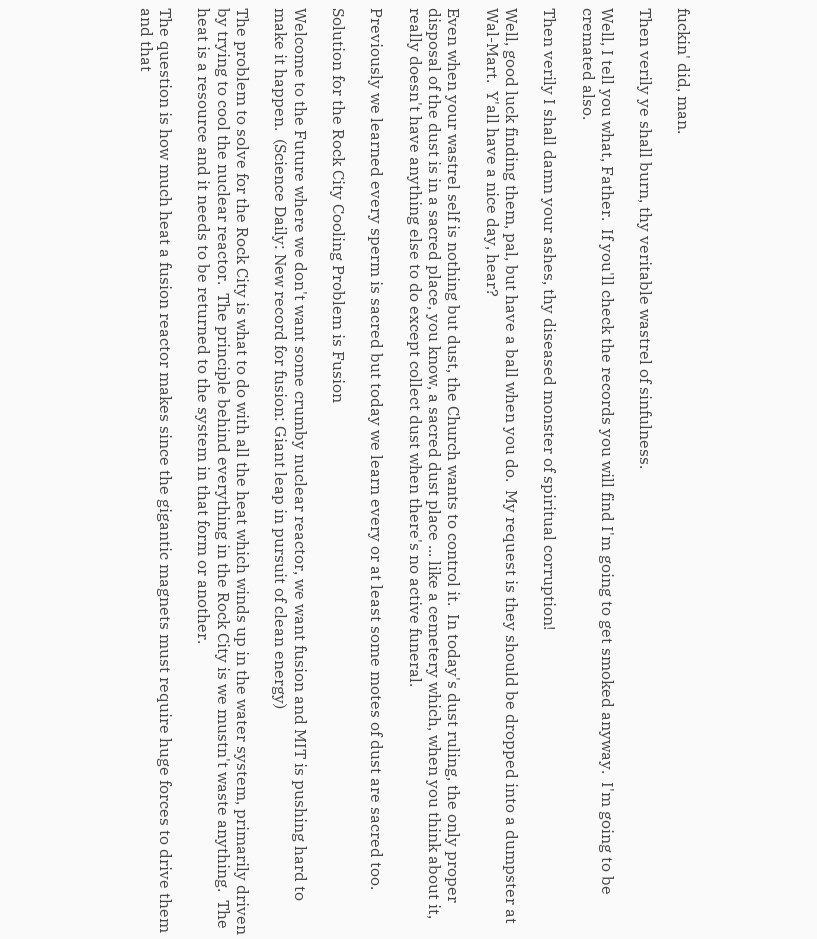fuckin' did, man.

Then verily ye shall burn, thy veritable wastrel of sinfulness.

Well, I tell you what, Father.  If you'll check the records you will find I'm going to get smoked anyway.  I'm going to be cremated also.

Then verily I shall damn your ashes, thy diseased monster of spiritual corruption!

Well, good luck finding them, pal, but have a ball when you do.  My request is they should be dropped into a dumpster at Wal-Mart.  Y'all have a nice day, hear?

Even when your wastrel self is nothing but dust, the Church wants to control it.  In today's dust ruling, the only proper disposal of the dust is in a sacred place, you know, a sacred dust place ... like a cemetery which, when you think about it, really doesn't have anything else to do except collect dust when there's no active funeral.

Previously we learned every sperm is sacred but today we learn every or at least some motes of dust are sacred too.

Solution for the Rock City Cooling Problem is Fusion

Welcome to the Future where we don't want some crumby nuclear reactor, we want fusion and MIT is pushing hard to make it happen.  (Science Daily: New record for fusion: Giant leap in pursuit of clean energy)

The problem to solve for the Rock City is what to do with all the heat which winds up in the water system, primarily driven by trying to cool the nuclear reactor.  The principle behind everything in the Rock City is we mustn't waste anything.  The heat is a resource and it needs to be returned to the system in that form or another.

The question is how much heat a fusion reactor makes since the gigantic magnets must require huge forces to drive them and that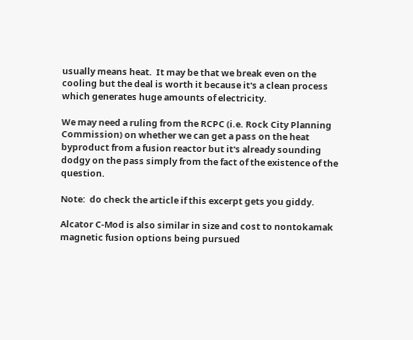usually means heat.  It may be that we break even on the cooling but the deal is worth it because it's a clean process which generates huge amounts of electricity.

We may need a ruling from the RCPC (i.e. Rock City Planning Commission) on whether we can get a pass on the heat byproduct from a fusion reactor but it's already sounding dodgy on the pass simply from the fact of the existence of the question.

Note:  do check the article if this excerpt gets you giddy.

Alcator C-Mod is also similar in size and cost to nontokamak magnetic fusion options being pursued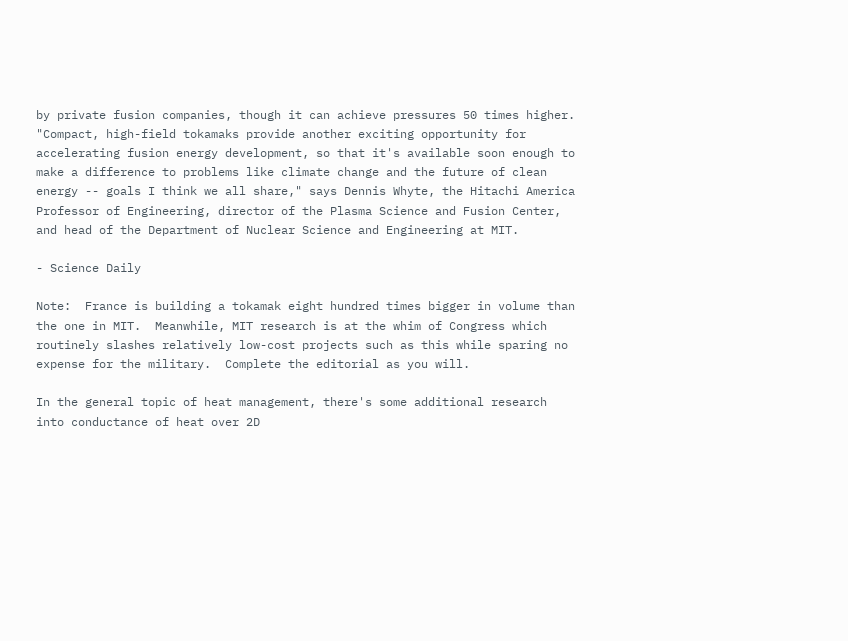by private fusion companies, though it can achieve pressures 50 times higher.  "Compact, high-field tokamaks provide another exciting opportunity for accelerating fusion energy development, so that it's available soon enough to make a difference to problems like climate change and the future of clean energy -- goals I think we all share," says Dennis Whyte, the Hitachi America Professor of Engineering, director of the Plasma Science and Fusion Center, and head of the Department of Nuclear Science and Engineering at MIT.

- Science Daily

Note:  France is building a tokamak eight hundred times bigger in volume than the one in MIT.  Meanwhile, MIT research is at the whim of Congress which routinely slashes relatively low-cost projects such as this while sparing no expense for the military.  Complete the editorial as you will.

In the general topic of heat management, there's some additional research into conductance of heat over 2D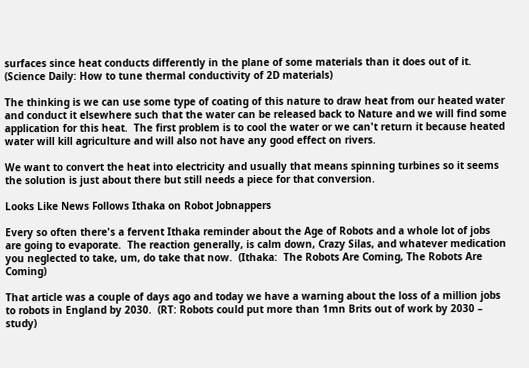surfaces since heat conducts differently in the plane of some materials than it does out of it.  (Science Daily: How to tune thermal conductivity of 2D materials)

The thinking is we can use some type of coating of this nature to draw heat from our heated water and conduct it elsewhere such that the water can be released back to Nature and we will find some application for this heat.  The first problem is to cool the water or we can't return it because heated water will kill agriculture and will also not have any good effect on rivers.

We want to convert the heat into electricity and usually that means spinning turbines so it seems the solution is just about there but still needs a piece for that conversion.

Looks Like News Follows Ithaka on Robot Jobnappers

Every so often there's a fervent Ithaka reminder about the Age of Robots and a whole lot of jobs are going to evaporate.  The reaction generally, is calm down, Crazy Silas, and whatever medication you neglected to take, um, do take that now.  (Ithaka:  The Robots Are Coming, The Robots Are Coming)

That article was a couple of days ago and today we have a warning about the loss of a million jobs to robots in England by 2030.  (RT: Robots could put more than 1mn Brits out of work by 2030 – study)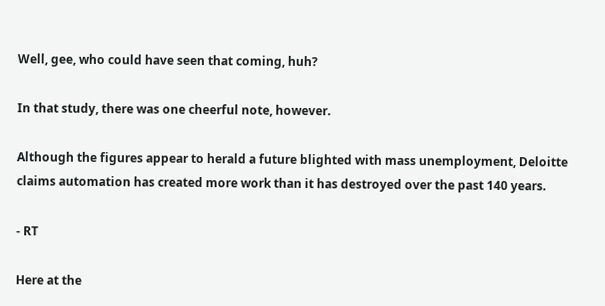Well, gee, who could have seen that coming, huh?

In that study, there was one cheerful note, however.

Although the figures appear to herald a future blighted with mass unemployment, Deloitte claims automation has created more work than it has destroyed over the past 140 years.

- RT

Here at the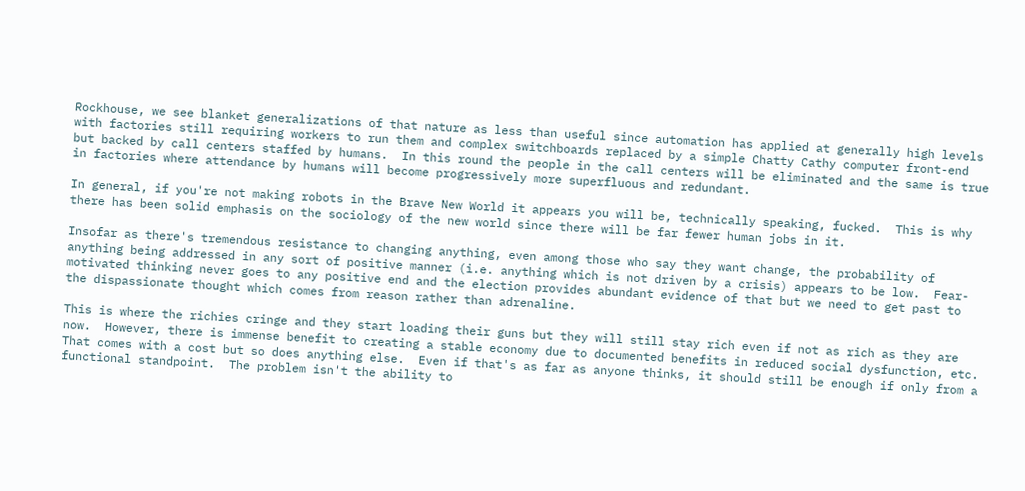Rockhouse, we see blanket generalizations of that nature as less than useful since automation has applied at generally high levels with factories still requiring workers to run them and complex switchboards replaced by a simple Chatty Cathy computer front-end but backed by call centers staffed by humans.  In this round the people in the call centers will be eliminated and the same is true in factories where attendance by humans will become progressively more superfluous and redundant.

In general, if you're not making robots in the Brave New World it appears you will be, technically speaking, fucked.  This is why there has been solid emphasis on the sociology of the new world since there will be far fewer human jobs in it.

Insofar as there's tremendous resistance to changing anything, even among those who say they want change, the probability of anything being addressed in any sort of positive manner (i.e. anything which is not driven by a crisis) appears to be low.  Fear-motivated thinking never goes to any positive end and the election provides abundant evidence of that but we need to get past to the dispassionate thought which comes from reason rather than adrenaline.

This is where the richies cringe and they start loading their guns but they will still stay rich even if not as rich as they are now.  However, there is immense benefit to creating a stable economy due to documented benefits in reduced social dysfunction, etc.  That comes with a cost but so does anything else.  Even if that's as far as anyone thinks, it should still be enough if only from a functional standpoint.  The problem isn't the ability to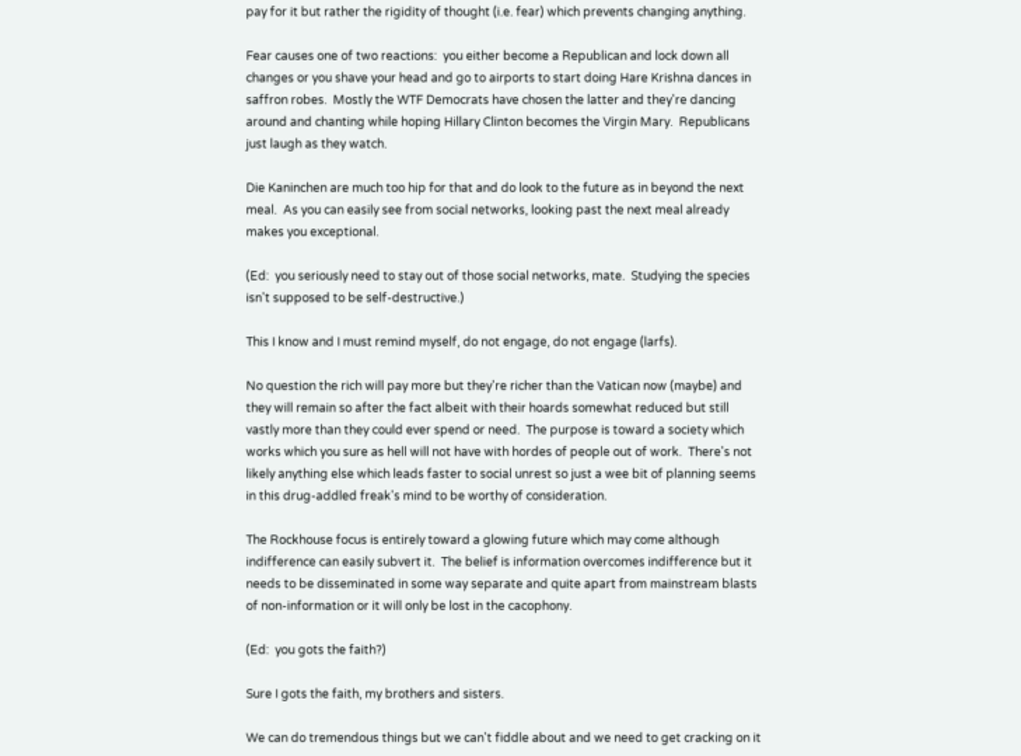pay for it but rather the rigidity of thought (i.e. fear) which prevents changing anything.

Fear causes one of two reactions:  you either become a Republican and lock down all changes or you shave your head and go to airports to start doing Hare Krishna dances in saffron robes.  Mostly the WTF Democrats have chosen the latter and they're dancing around and chanting while hoping Hillary Clinton becomes the Virgin Mary.  Republicans just laugh as they watch.

Die Kaninchen are much too hip for that and do look to the future as in beyond the next meal.  As you can easily see from social networks, looking past the next meal already makes you exceptional.

(Ed:  you seriously need to stay out of those social networks, mate.  Studying the species isn't supposed to be self-destructive.)

This I know and I must remind myself, do not engage, do not engage (larfs).

No question the rich will pay more but they're richer than the Vatican now (maybe) and they will remain so after the fact albeit with their hoards somewhat reduced but still vastly more than they could ever spend or need.  The purpose is toward a society which works which you sure as hell will not have with hordes of people out of work.  There's not likely anything else which leads faster to social unrest so just a wee bit of planning seems in this drug-addled freak's mind to be worthy of consideration.

The Rockhouse focus is entirely toward a glowing future which may come although indifference can easily subvert it.  The belief is information overcomes indifference but it needs to be disseminated in some way separate and quite apart from mainstream blasts of non-information or it will only be lost in the cacophony.

(Ed:  you gots the faith?)

Sure I gots the faith, my brothers and sisters.

We can do tremendous things but we can't fiddle about and we need to get cracking on it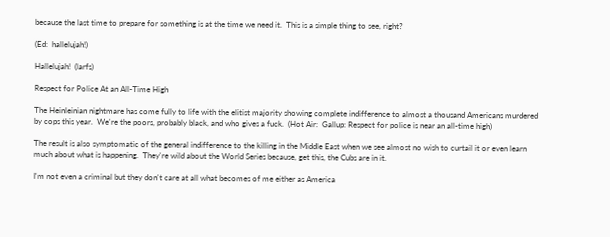because the last time to prepare for something is at the time we need it.  This is a simple thing to see, right?

(Ed:  hallelujah!)

Hallelujah!  (larfs)

Respect for Police At an All-Time High

The Heinleinian nightmare has come fully to life with the elitist majority showing complete indifference to almost a thousand Americans murdered by cops this year.  We're the poors, probably black, and who gives a fuck.  (Hot Air:  Gallup: Respect for police is near an all-time high)

The result is also symptomatic of the general indifference to the killing in the Middle East when we see almost no wish to curtail it or even learn much about what is happening.  They're wild about the World Series because, get this, the Cubs are in it.

I'm not even a criminal but they don't care at all what becomes of me either as America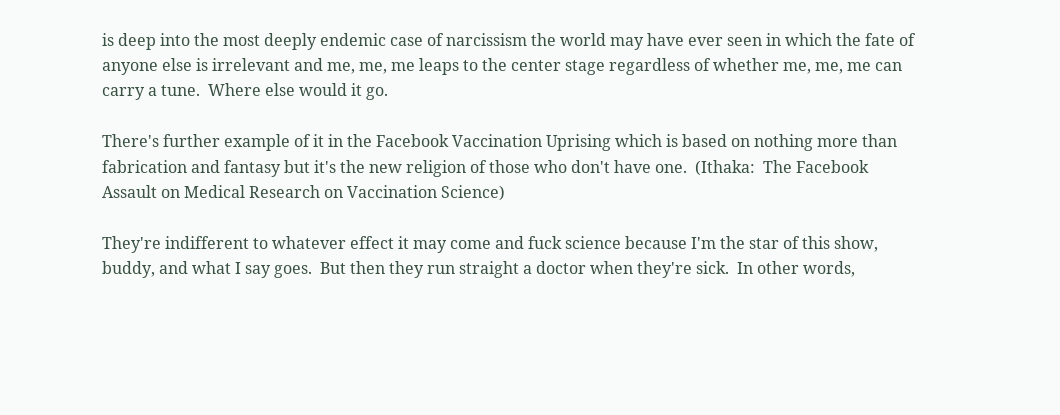is deep into the most deeply endemic case of narcissism the world may have ever seen in which the fate of anyone else is irrelevant and me, me, me leaps to the center stage regardless of whether me, me, me can carry a tune.  Where else would it go.

There's further example of it in the Facebook Vaccination Uprising which is based on nothing more than fabrication and fantasy but it's the new religion of those who don't have one.  (Ithaka:  The Facebook Assault on Medical Research on Vaccination Science)

They're indifferent to whatever effect it may come and fuck science because I'm the star of this show, buddy, and what I say goes.  But then they run straight a doctor when they're sick.  In other words,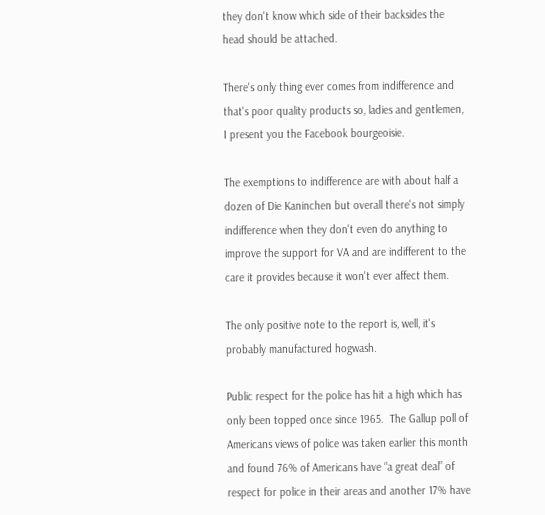they don't know which side of their backsides the head should be attached.

There's only thing ever comes from indifference and that's poor quality products so, ladies and gentlemen, I present you the Facebook bourgeoisie.

The exemptions to indifference are with about half a dozen of Die Kaninchen but overall there's not simply indifference when they don't even do anything to improve the support for VA and are indifferent to the care it provides because it won't ever affect them.

The only positive note to the report is, well, it's probably manufactured hogwash.

Public respect for the police has hit a high which has only been topped once since 1965.  The Gallup poll of Americans views of police was taken earlier this month and found 76% of Americans have “a great deal” of respect for police in their areas and another 17% have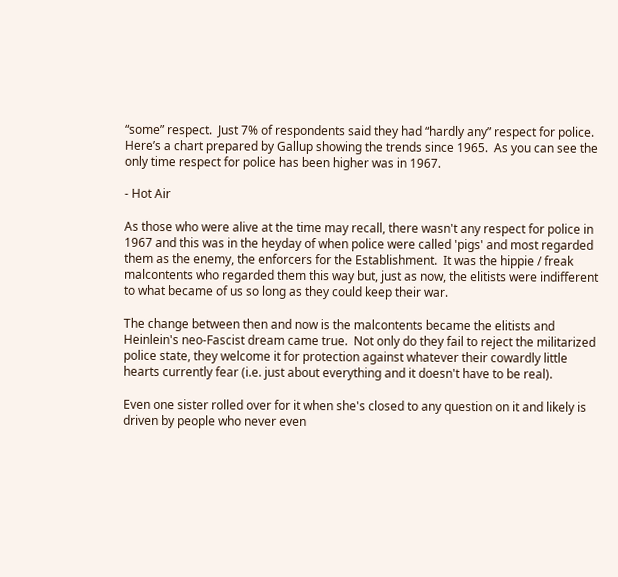“some” respect.  Just 7% of respondents said they had “hardly any” respect for police. Here’s a chart prepared by Gallup showing the trends since 1965.  As you can see the only time respect for police has been higher was in 1967.

- Hot Air

As those who were alive at the time may recall, there wasn't any respect for police in 1967 and this was in the heyday of when police were called 'pigs' and most regarded them as the enemy, the enforcers for the Establishment.  It was the hippie / freak malcontents who regarded them this way but, just as now, the elitists were indifferent to what became of us so long as they could keep their war.

The change between then and now is the malcontents became the elitists and Heinlein's neo-Fascist dream came true.  Not only do they fail to reject the militarized police state, they welcome it for protection against whatever their cowardly little hearts currently fear (i.e. just about everything and it doesn't have to be real).

Even one sister rolled over for it when she's closed to any question on it and likely is driven by people who never even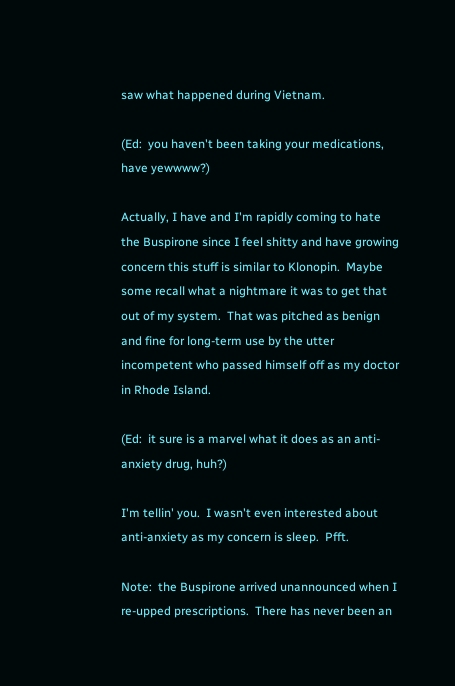saw what happened during Vietnam.

(Ed:  you haven't been taking your medications, have yewwww?)

Actually, I have and I'm rapidly coming to hate the Buspirone since I feel shitty and have growing concern this stuff is similar to Klonopin.  Maybe some recall what a nightmare it was to get that out of my system.  That was pitched as benign and fine for long-term use by the utter incompetent who passed himself off as my doctor in Rhode Island.

(Ed:  it sure is a marvel what it does as an anti-anxiety drug, huh?)

I'm tellin' you.  I wasn't even interested about anti-anxiety as my concern is sleep.  Pfft.

Note:  the Buspirone arrived unannounced when I re-upped prescriptions.  There has never been an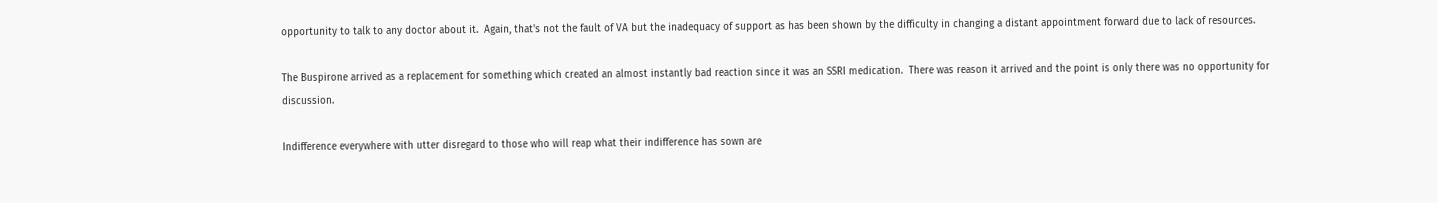opportunity to talk to any doctor about it.  Again, that's not the fault of VA but the inadequacy of support as has been shown by the difficulty in changing a distant appointment forward due to lack of resources.

The Buspirone arrived as a replacement for something which created an almost instantly bad reaction since it was an SSRI medication.  There was reason it arrived and the point is only there was no opportunity for discussion.

Indifference everywhere with utter disregard to those who will reap what their indifference has sown are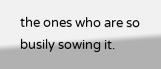the ones who are so busily sowing it.